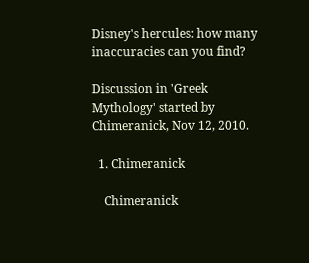Disney's hercules: how many inaccuracies can you find?

Discussion in 'Greek Mythology' started by Chimeranick, Nov 12, 2010.

  1. Chimeranick

    Chimeranick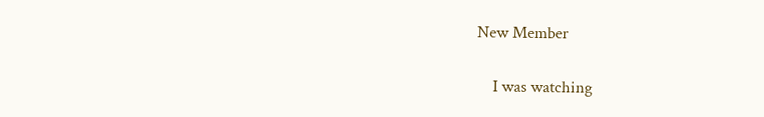New Member

    I was watching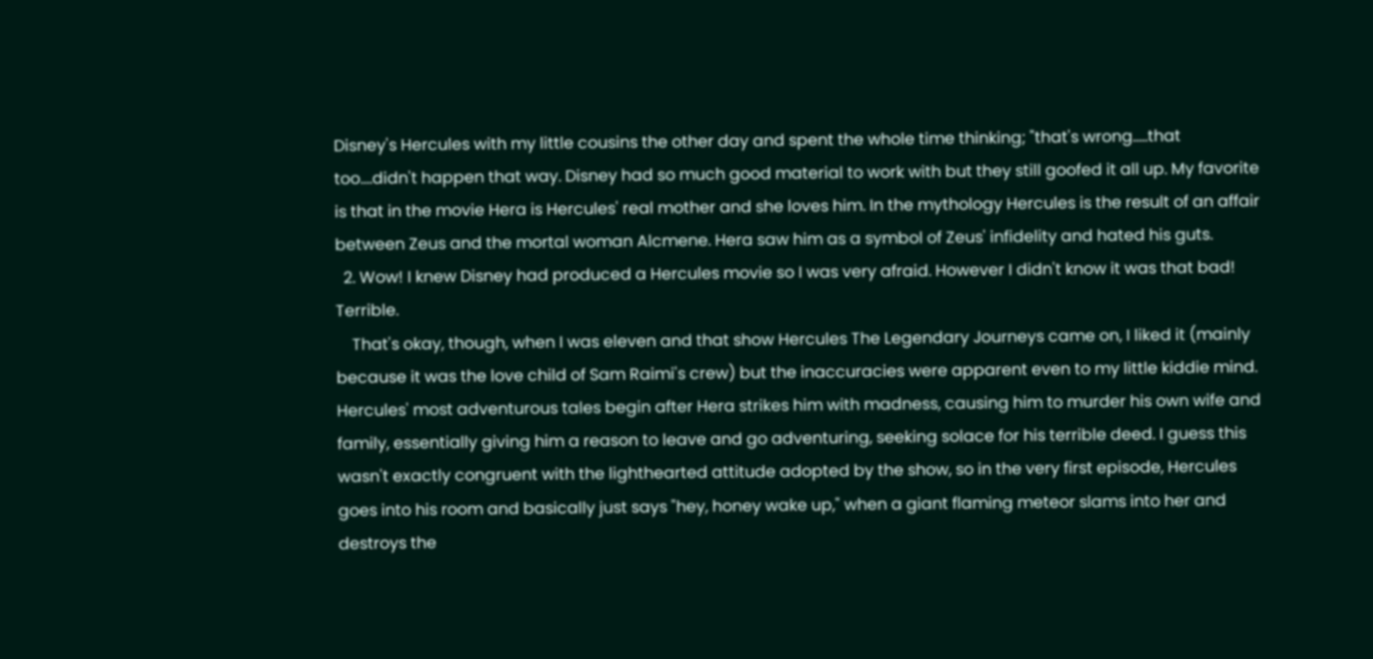Disney's Hercules with my little cousins the other day and spent the whole time thinking; "that's wrong.....that too....didn't happen that way. Disney had so much good material to work with but they still goofed it all up. My favorite is that in the movie Hera is Hercules' real mother and she loves him. In the mythology Hercules is the result of an affair between Zeus and the mortal woman Alcmene. Hera saw him as a symbol of Zeus' infidelity and hated his guts.
  2. Wow! I knew Disney had produced a Hercules movie so I was very afraid. However I didn't know it was that bad! Terrible.
    That's okay, though, when I was eleven and that show Hercules The Legendary Journeys came on, I liked it (mainly because it was the love child of Sam Raimi's crew) but the inaccuracies were apparent even to my little kiddie mind. Hercules' most adventurous tales begin after Hera strikes him with madness, causing him to murder his own wife and family, essentially giving him a reason to leave and go adventuring, seeking solace for his terrible deed. I guess this wasn't exactly congruent with the lighthearted attitude adopted by the show, so in the very first episode, Hercules goes into his room and basically just says "hey, honey wake up," when a giant flaming meteor slams into her and destroys the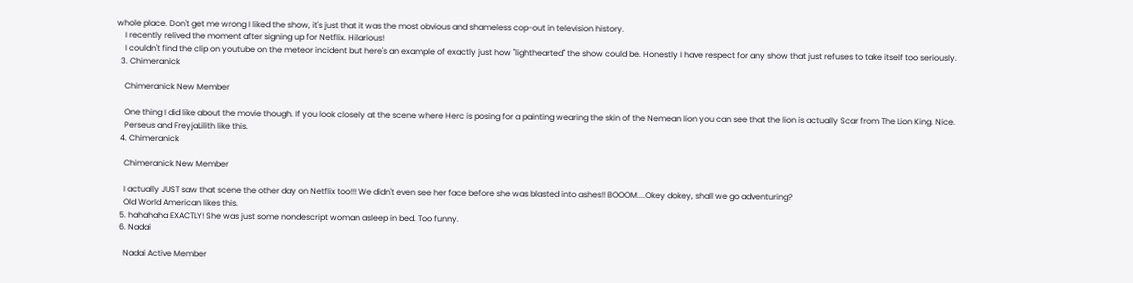whole place. Don't get me wrong I liked the show, it's just that it was the most obvious and shameless cop-out in television history.
    I recently relived the moment after signing up for Netflix. Hilarious!
    I couldn't find the clip on youtube on the meteor incident but here's an example of exactly just how "lighthearted" the show could be. Honestly I have respect for any show that just refuses to take itself too seriously.
  3. Chimeranick

    Chimeranick New Member

    One thing I did like about the movie though. If you look closely at the scene where Herc is posing for a painting wearing the skin of the Nemean lion you can see that the lion is actually Scar from The Lion King. Nice.
    Perseus and FreyjaLilith like this.
  4. Chimeranick

    Chimeranick New Member

    I actually JUST saw that scene the other day on Netflix too!!! We didn't even see her face before she was blasted into ashes!! BOOOM....Okey dokey, shall we go adventuring?
    Old World American likes this.
  5. hahahaha EXACTLY! She was just some nondescript woman asleep in bed. Too funny.
  6. Nadai

    Nadai Active Member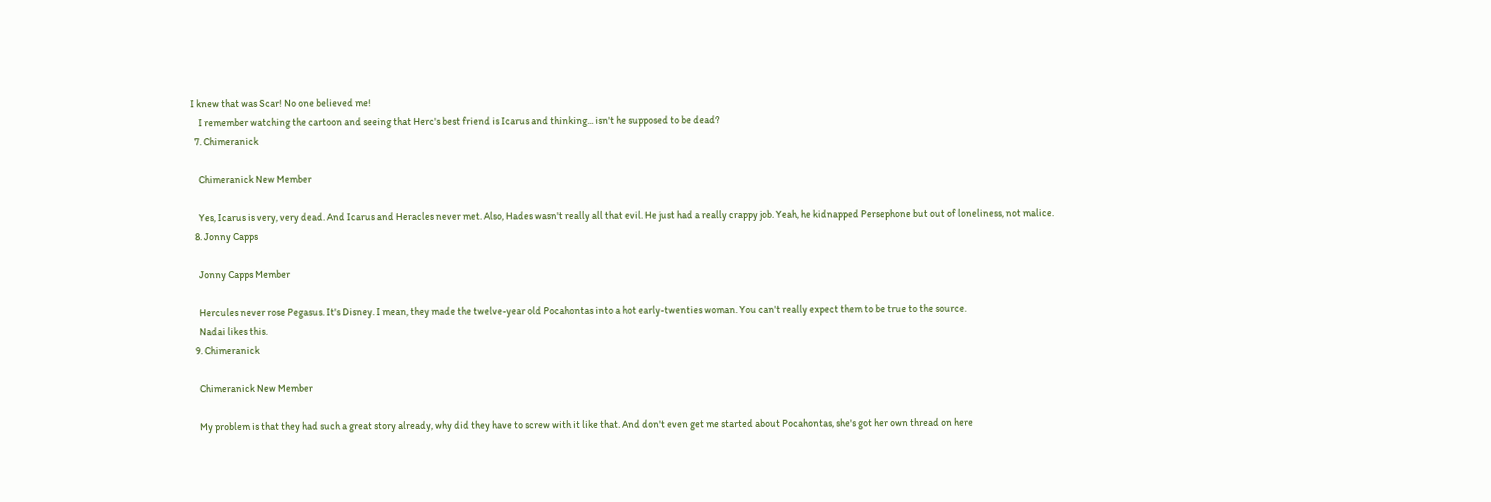I knew that was Scar! No one believed me!
    I remember watching the cartoon and seeing that Herc's best friend is Icarus and thinking... isn't he supposed to be dead?
  7. Chimeranick

    Chimeranick New Member

    Yes, Icarus is very, very dead. And Icarus and Heracles never met. Also, Hades wasn't really all that evil. He just had a really crappy job. Yeah, he kidnapped Persephone but out of loneliness, not malice.
  8. Jonny Capps

    Jonny Capps Member

    Hercules never rose Pegasus. It's Disney. I mean, they made the twelve-year old Pocahontas into a hot early-twenties woman. You can't really expect them to be true to the source.
    Nadai likes this.
  9. Chimeranick

    Chimeranick New Member

    My problem is that they had such a great story already, why did they have to screw with it like that. And don't even get me started about Pocahontas, she's got her own thread on here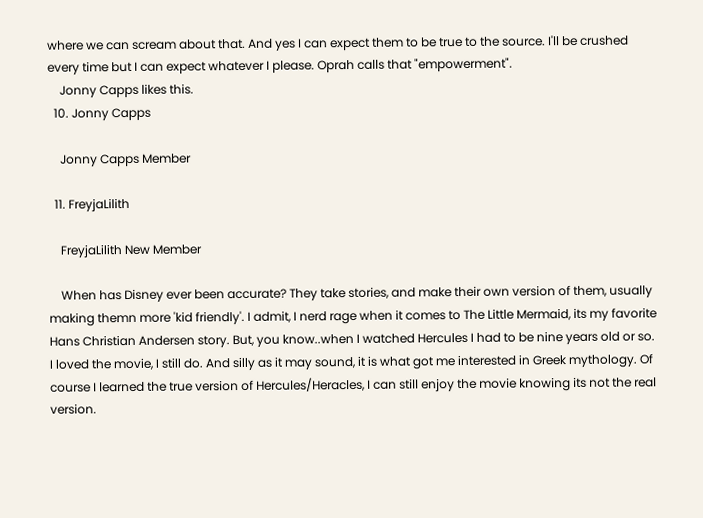where we can scream about that. And yes I can expect them to be true to the source. I'll be crushed every time but I can expect whatever I please. Oprah calls that "empowerment".
    Jonny Capps likes this.
  10. Jonny Capps

    Jonny Capps Member

  11. FreyjaLilith

    FreyjaLilith New Member

    When has Disney ever been accurate? They take stories, and make their own version of them, usually making themn more 'kid friendly'. I admit, I nerd rage when it comes to The Little Mermaid, its my favorite Hans Christian Andersen story. But, you know..when I watched Hercules I had to be nine years old or so. I loved the movie, I still do. And silly as it may sound, it is what got me interested in Greek mythology. Of course I learned the true version of Hercules/Heracles, I can still enjoy the movie knowing its not the real version.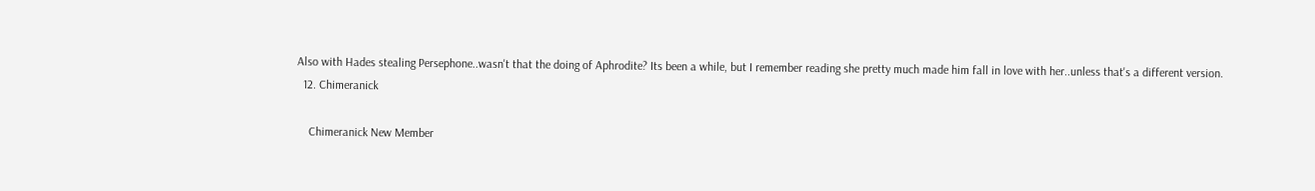Also with Hades stealing Persephone..wasn't that the doing of Aphrodite? Its been a while, but I remember reading she pretty much made him fall in love with her..unless that's a different version.
  12. Chimeranick

    Chimeranick New Member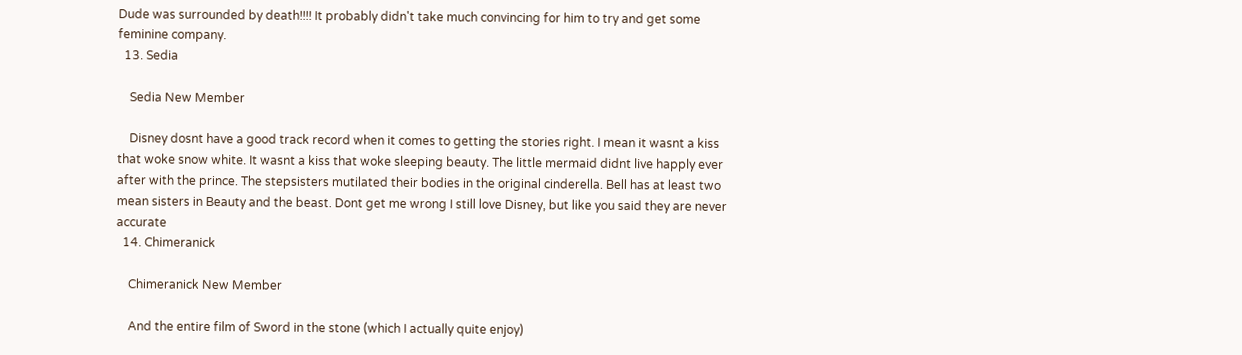Dude was surrounded by death!!!! It probably didn't take much convincing for him to try and get some feminine company.
  13. Sedia

    Sedia New Member

    Disney dosnt have a good track record when it comes to getting the stories right. I mean it wasnt a kiss that woke snow white. It wasnt a kiss that woke sleeping beauty. The little mermaid didnt live happly ever after with the prince. The stepsisters mutilated their bodies in the original cinderella. Bell has at least two mean sisters in Beauty and the beast. Dont get me wrong I still love Disney, but like you said they are never accurate
  14. Chimeranick

    Chimeranick New Member

    And the entire film of Sword in the stone (which I actually quite enjoy)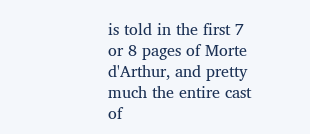is told in the first 7 or 8 pages of Morte d'Arthur, and pretty much the entire cast of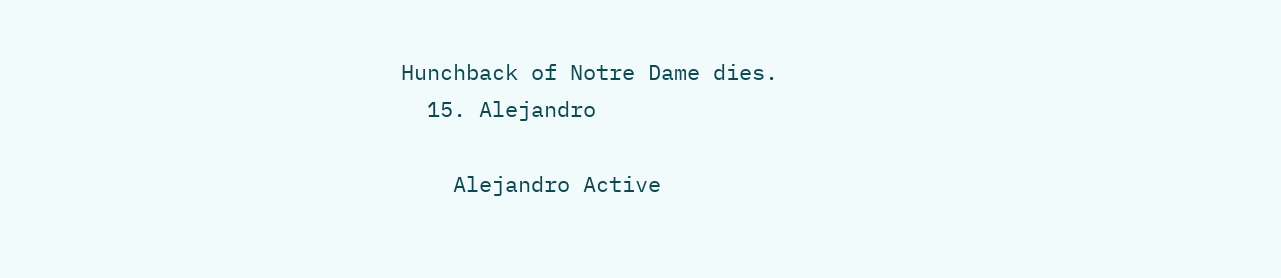Hunchback of Notre Dame dies.
  15. Alejandro

    Alejandro Active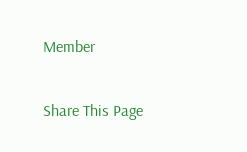Member

Share This Page